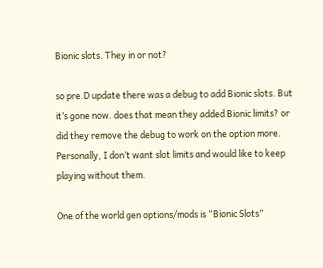Bionic slots. They in or not?

so pre.D update there was a debug to add Bionic slots. But it’s gone now. does that mean they added Bionic limits? or did they remove the debug to work on the option more. Personally, I don’t want slot limits and would like to keep playing without them.

One of the world gen options/mods is “Bionic Slots”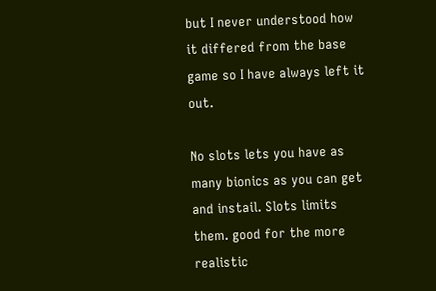but I never understood how it differed from the base game so I have always left it out.

No slots lets you have as many bionics as you can get and instail. Slots limits them. good for the more realistic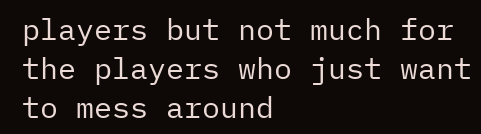players but not much for the players who just want to mess around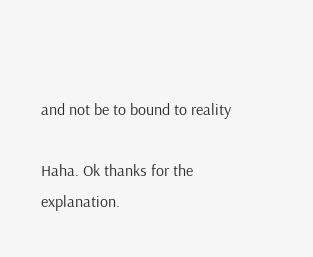and not be to bound to reality

Haha. Ok thanks for the explanation.